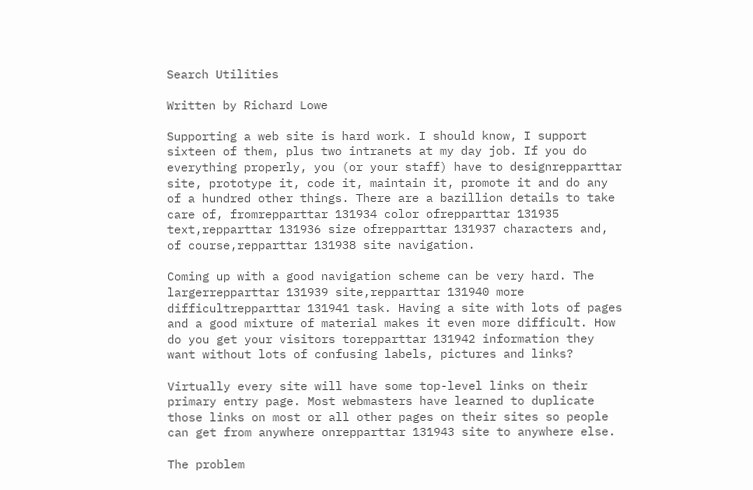Search Utilities

Written by Richard Lowe

Supporting a web site is hard work. I should know, I support sixteen of them, plus two intranets at my day job. If you do everything properly, you (or your staff) have to designrepparttar site, prototype it, code it, maintain it, promote it and do any of a hundred other things. There are a bazillion details to take care of, fromrepparttar 131934 color ofrepparttar 131935 text,repparttar 131936 size ofrepparttar 131937 characters and, of course,repparttar 131938 site navigation.

Coming up with a good navigation scheme can be very hard. The largerrepparttar 131939 site,repparttar 131940 more difficultrepparttar 131941 task. Having a site with lots of pages and a good mixture of material makes it even more difficult. How do you get your visitors torepparttar 131942 information they want without lots of confusing labels, pictures and links?

Virtually every site will have some top-level links on their primary entry page. Most webmasters have learned to duplicate those links on most or all other pages on their sites so people can get from anywhere onrepparttar 131943 site to anywhere else.

The problem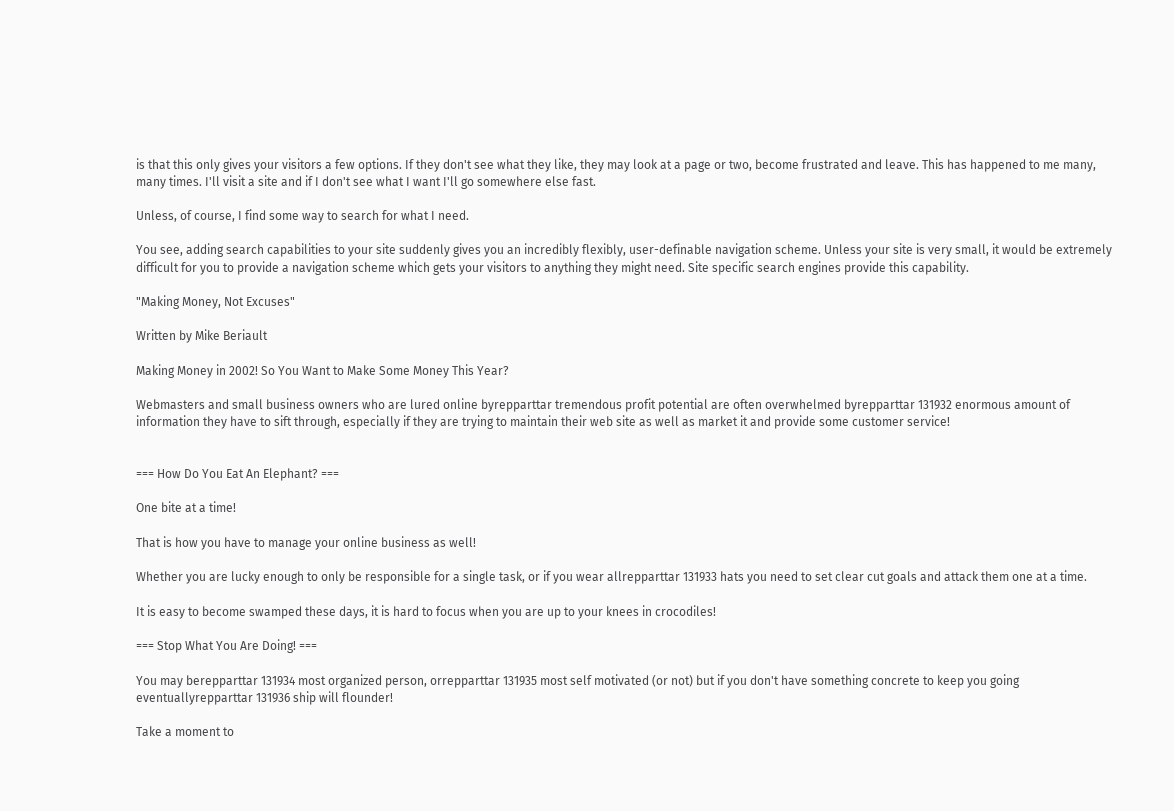is that this only gives your visitors a few options. If they don't see what they like, they may look at a page or two, become frustrated and leave. This has happened to me many, many times. I'll visit a site and if I don't see what I want I'll go somewhere else fast.

Unless, of course, I find some way to search for what I need.

You see, adding search capabilities to your site suddenly gives you an incredibly flexibly, user-definable navigation scheme. Unless your site is very small, it would be extremely difficult for you to provide a navigation scheme which gets your visitors to anything they might need. Site specific search engines provide this capability.

"Making Money, Not Excuses"

Written by Mike Beriault

Making Money in 2002! So You Want to Make Some Money This Year?

Webmasters and small business owners who are lured online byrepparttar tremendous profit potential are often overwhelmed byrepparttar 131932 enormous amount of information they have to sift through, especially if they are trying to maintain their web site as well as market it and provide some customer service!


=== How Do You Eat An Elephant? ===

One bite at a time!

That is how you have to manage your online business as well!

Whether you are lucky enough to only be responsible for a single task, or if you wear allrepparttar 131933 hats you need to set clear cut goals and attack them one at a time.

It is easy to become swamped these days, it is hard to focus when you are up to your knees in crocodiles!

=== Stop What You Are Doing! ===

You may berepparttar 131934 most organized person, orrepparttar 131935 most self motivated (or not) but if you don't have something concrete to keep you going eventuallyrepparttar 131936 ship will flounder!

Take a moment to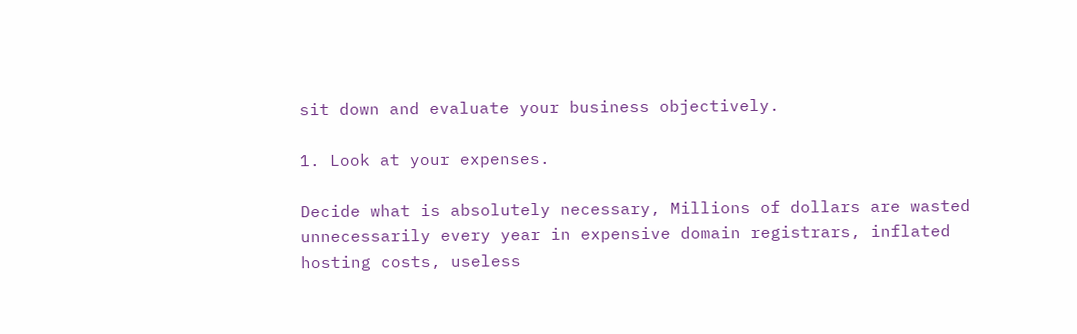sit down and evaluate your business objectively.

1. Look at your expenses.

Decide what is absolutely necessary, Millions of dollars are wasted unnecessarily every year in expensive domain registrars, inflated hosting costs, useless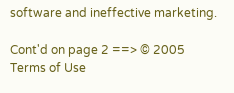software and ineffective marketing.

Cont'd on page 2 ==> © 2005
Terms of Use